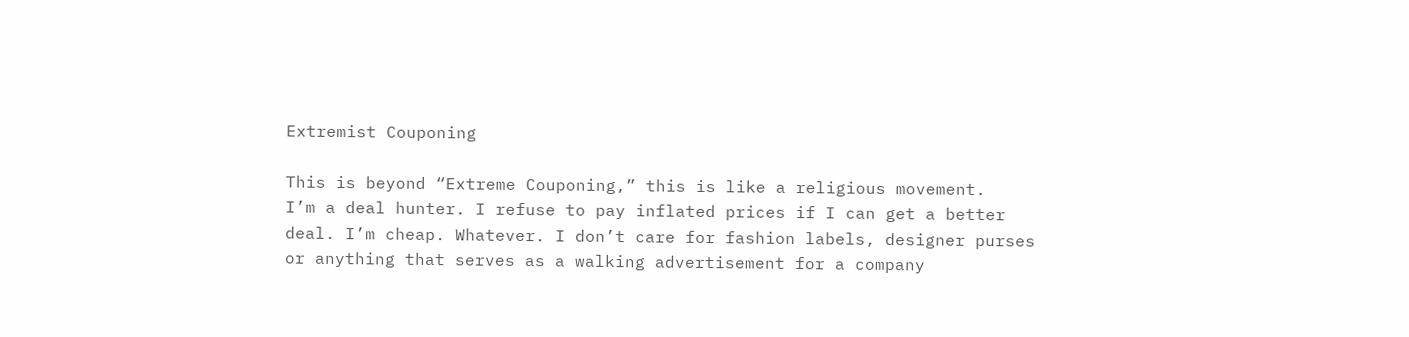Extremist Couponing

This is beyond “Extreme Couponing,” this is like a religious movement.
I’m a deal hunter. I refuse to pay inflated prices if I can get a better deal. I’m cheap. Whatever. I don’t care for fashion labels, designer purses or anything that serves as a walking advertisement for a company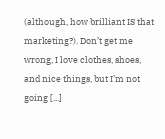(although, how brilliant IS that marketing?). Don’t get me wrong, I love clothes, shoes, and nice things, but I’m not going [...]